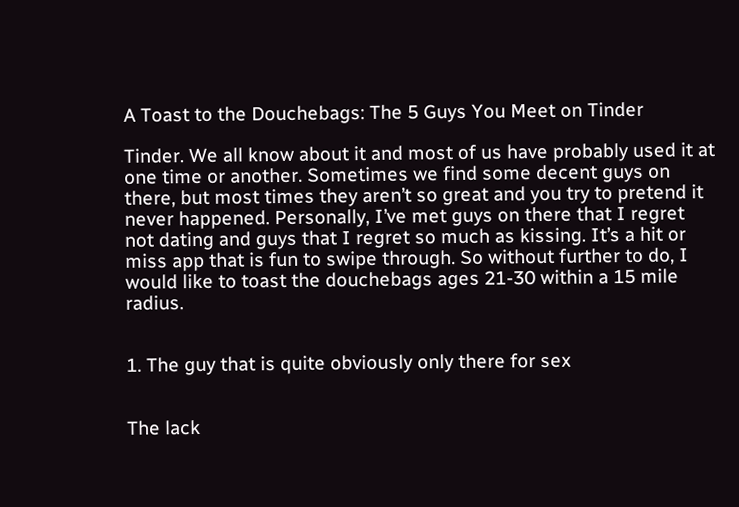A Toast to the Douchebags: The 5 Guys You Meet on Tinder

Tinder. We all know about it and most of us have probably used it at one time or another. Sometimes we find some decent guys on there, but most times they aren’t so great and you try to pretend it never happened. Personally, I’ve met guys on there that I regret not dating and guys that I regret so much as kissing. It’s a hit or miss app that is fun to swipe through. So without further to do, I would like to toast the douchebags ages 21-30 within a 15 mile radius.


1. The guy that is quite obviously only there for sex


The lack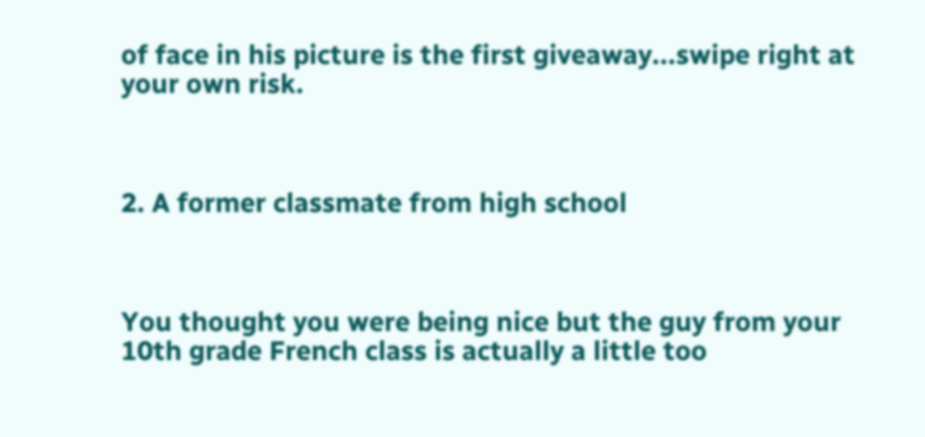of face in his picture is the first giveaway...swipe right at your own risk.



2. A former classmate from high school



You thought you were being nice but the guy from your 10th grade French class is actually a little too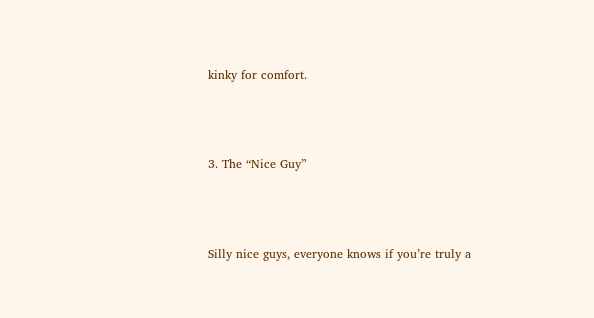kinky for comfort.



3. The “Nice Guy”



Silly nice guys, everyone knows if you’re truly a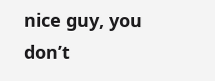nice guy, you don’t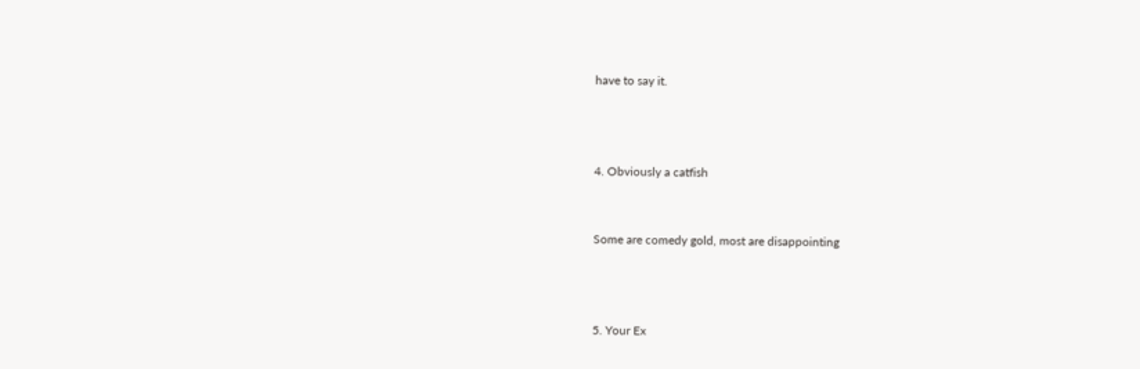have to say it.



4. Obviously a catfish


Some are comedy gold, most are disappointing



5. Your Ex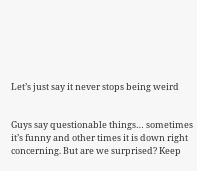Let’s just say it never stops being weird


Guys say questionable things… sometimes it’s funny and other times it is down right concerning. But are we surprised? Keep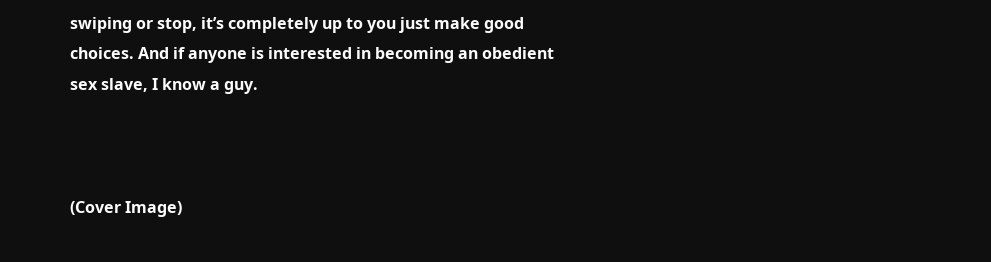swiping or stop, it’s completely up to you just make good choices. And if anyone is interested in becoming an obedient sex slave, I know a guy.



(Cover Image)